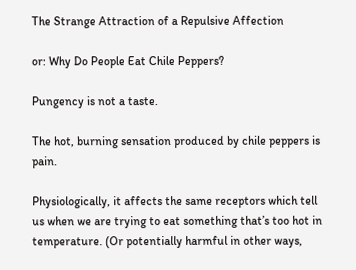The Strange Attraction of a Repulsive Affection

or: Why Do People Eat Chile Peppers?

Pungency is not a taste.

The hot, burning sensation produced by chile peppers is pain.

Physiologically, it affects the same receptors which tell us when we are trying to eat something that’s too hot in temperature. (Or potentially harmful in other ways,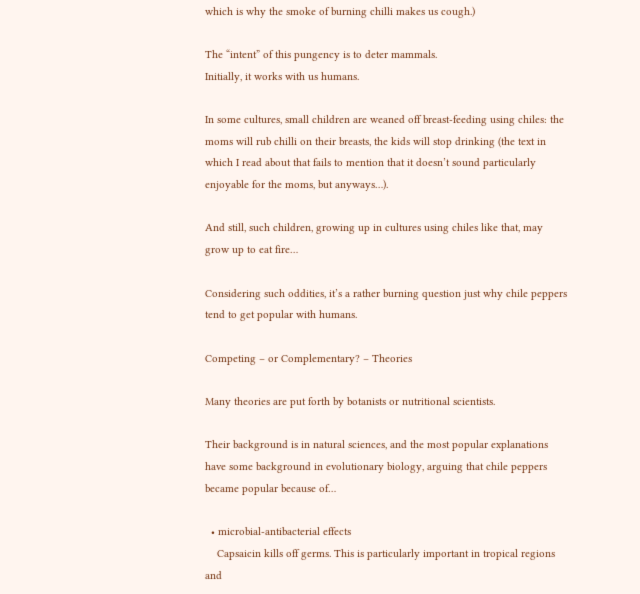which is why the smoke of burning chilli makes us cough.)

The “intent” of this pungency is to deter mammals.
Initially, it works with us humans.

In some cultures, small children are weaned off breast-feeding using chiles: the moms will rub chilli on their breasts, the kids will stop drinking (the text in which I read about that fails to mention that it doesn’t sound particularly enjoyable for the moms, but anyways…).

And still, such children, growing up in cultures using chiles like that, may grow up to eat fire…

Considering such oddities, it’s a rather burning question just why chile peppers tend to get popular with humans.

Competing – or Complementary? – Theories

Many theories are put forth by botanists or nutritional scientists.

Their background is in natural sciences, and the most popular explanations have some background in evolutionary biology, arguing that chile peppers became popular because of…

  • microbial-antibacterial effects
    Capsaicin kills off germs. This is particularly important in tropical regions and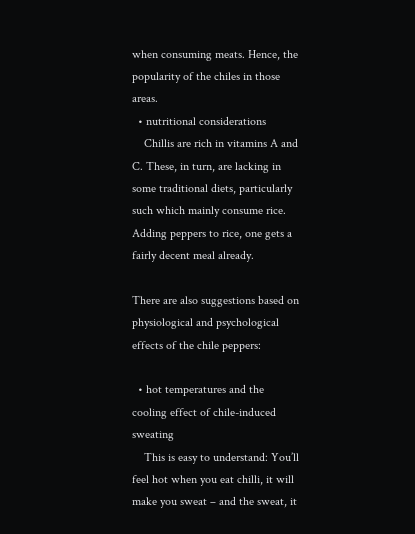when consuming meats. Hence, the popularity of the chiles in those areas.
  • nutritional considerations
    Chillis are rich in vitamins A and C. These, in turn, are lacking in some traditional diets, particularly such which mainly consume rice. Adding peppers to rice, one gets a fairly decent meal already.

There are also suggestions based on physiological and psychological effects of the chile peppers:

  • hot temperatures and the cooling effect of chile-induced sweating
    This is easy to understand: You’ll feel hot when you eat chilli, it will make you sweat – and the sweat, it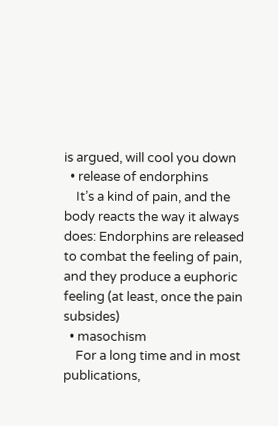is argued, will cool you down
  • release of endorphins
    It’s a kind of pain, and the body reacts the way it always does: Endorphins are released to combat the feeling of pain, and they produce a euphoric feeling (at least, once the pain subsides)
  • masochism
    For a long time and in most publications,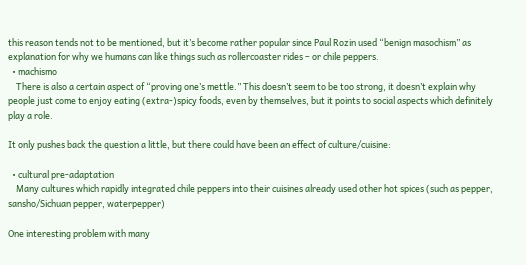this reason tends not to be mentioned, but it’s become rather popular since Paul Rozin used “benign masochism” as explanation for why we humans can like things such as rollercoaster rides – or chile peppers.
  • machismo
    There is also a certain aspect of “proving one’s mettle.” This doesn’t seem to be too strong, it doesn’t explain why people just come to enjoy eating (extra-)spicy foods, even by themselves, but it points to social aspects which definitely play a role.

It only pushes back the question a little, but there could have been an effect of culture/cuisine:

  • cultural pre-adaptation
    Many cultures which rapidly integrated chile peppers into their cuisines already used other hot spices (such as pepper, sansho/Sichuan pepper, waterpepper)

One interesting problem with many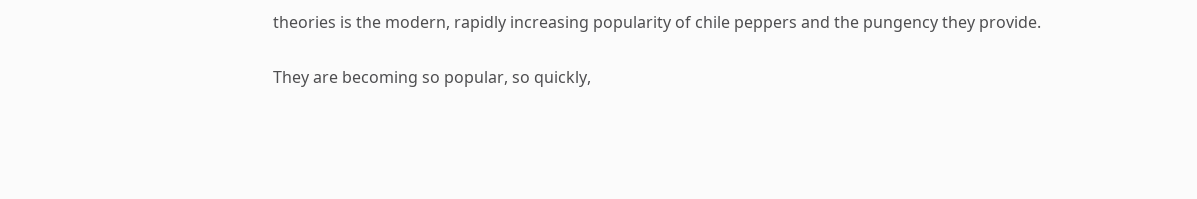theories is the modern, rapidly increasing popularity of chile peppers and the pungency they provide.

They are becoming so popular, so quickly,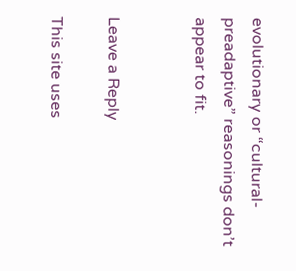evolutionary or “cultural-preadaptive” reasonings don’t appear to fit.


Leave a Reply

This site uses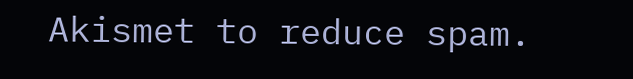Akismet to reduce spam.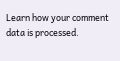Learn how your comment data is processed.